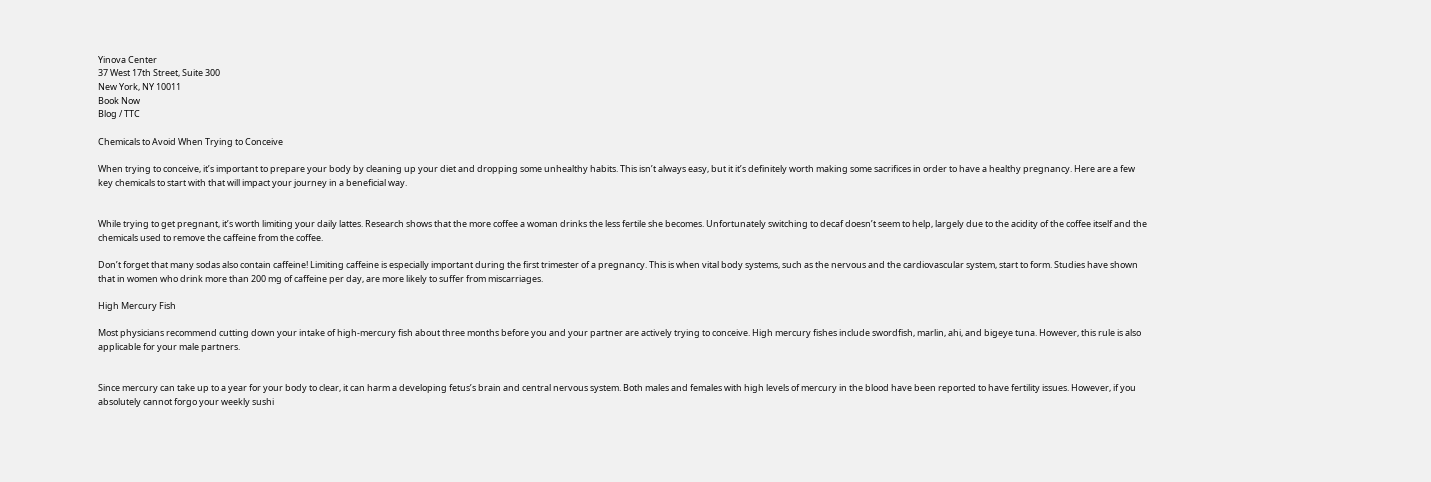Yinova Center
37 West 17th Street, Suite 300
New York, NY 10011
Book Now
Blog / TTC

Chemicals to Avoid When Trying to Conceive

When trying to conceive, it’s important to prepare your body by cleaning up your diet and dropping some unhealthy habits. This isn’t always easy, but it it’s definitely worth making some sacrifices in order to have a healthy pregnancy. Here are a few key chemicals to start with that will impact your journey in a beneficial way.


While trying to get pregnant, it’s worth limiting your daily lattes. Research shows that the more coffee a woman drinks the less fertile she becomes. Unfortunately switching to decaf doesn’t seem to help, largely due to the acidity of the coffee itself and the chemicals used to remove the caffeine from the coffee.

Don’t forget that many sodas also contain caffeine! Limiting caffeine is especially important during the first trimester of a pregnancy. This is when vital body systems, such as the nervous and the cardiovascular system, start to form. Studies have shown that in women who drink more than 200 mg of caffeine per day, are more likely to suffer from miscarriages.

High Mercury Fish

Most physicians recommend cutting down your intake of high-mercury fish about three months before you and your partner are actively trying to conceive. High mercury fishes include swordfish, marlin, ahi, and bigeye tuna. However, this rule is also applicable for your male partners.


Since mercury can take up to a year for your body to clear, it can harm a developing fetus’s brain and central nervous system. Both males and females with high levels of mercury in the blood have been reported to have fertility issues. However, if you absolutely cannot forgo your weekly sushi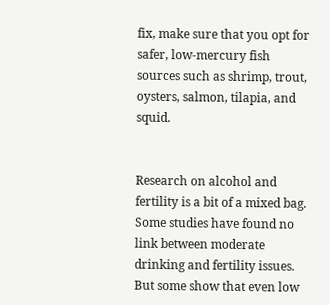fix, make sure that you opt for safer, low-mercury fish sources such as shrimp, trout, oysters, salmon, tilapia, and squid.


Research on alcohol and fertility is a bit of a mixed bag. Some studies have found no link between moderate drinking and fertility issues. But some show that even low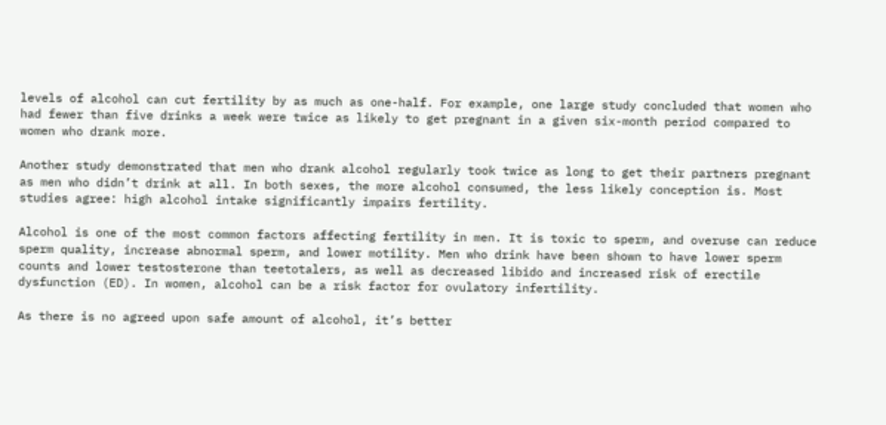levels of alcohol can cut fertility by as much as one-half. For example, one large study concluded that women who had fewer than five drinks a week were twice as likely to get pregnant in a given six-month period compared to women who drank more.

Another study demonstrated that men who drank alcohol regularly took twice as long to get their partners pregnant as men who didn’t drink at all. In both sexes, the more alcohol consumed, the less likely conception is. Most studies agree: high alcohol intake significantly impairs fertility.

Alcohol is one of the most common factors affecting fertility in men. It is toxic to sperm, and overuse can reduce sperm quality, increase abnormal sperm, and lower motility. Men who drink have been shown to have lower sperm counts and lower testosterone than teetotalers, as well as decreased libido and increased risk of erectile dysfunction (ED). In women, alcohol can be a risk factor for ovulatory infertility.

As there is no agreed upon safe amount of alcohol, it’s better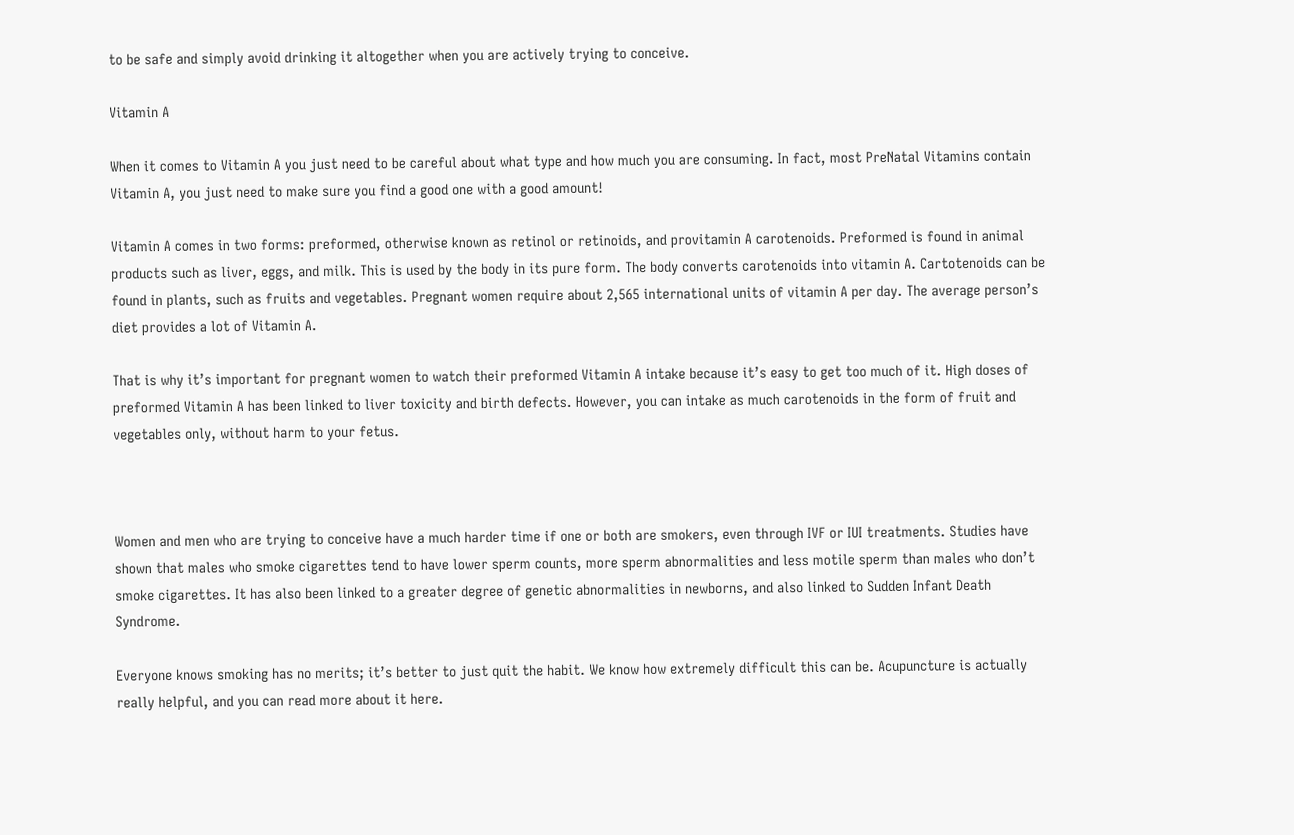to be safe and simply avoid drinking it altogether when you are actively trying to conceive.

Vitamin A

When it comes to Vitamin A you just need to be careful about what type and how much you are consuming. In fact, most PreNatal Vitamins contain Vitamin A, you just need to make sure you find a good one with a good amount!

Vitamin A comes in two forms: preformed, otherwise known as retinol or retinoids, and provitamin A carotenoids. Preformed is found in animal products such as liver, eggs, and milk. This is used by the body in its pure form. The body converts carotenoids into vitamin A. Cartotenoids can be found in plants, such as fruits and vegetables. Pregnant women require about 2,565 international units of vitamin A per day. The average person’s diet provides a lot of Vitamin A.

That is why it’s important for pregnant women to watch their preformed Vitamin A intake because it’s easy to get too much of it. High doses of preformed Vitamin A has been linked to liver toxicity and birth defects. However, you can intake as much carotenoids in the form of fruit and vegetables only, without harm to your fetus.



Women and men who are trying to conceive have a much harder time if one or both are smokers, even through IVF or IUI treatments. Studies have shown that males who smoke cigarettes tend to have lower sperm counts, more sperm abnormalities and less motile sperm than males who don’t smoke cigarettes. It has also been linked to a greater degree of genetic abnormalities in newborns, and also linked to Sudden Infant Death Syndrome.

Everyone knows smoking has no merits; it’s better to just quit the habit. We know how extremely difficult this can be. Acupuncture is actually really helpful, and you can read more about it here.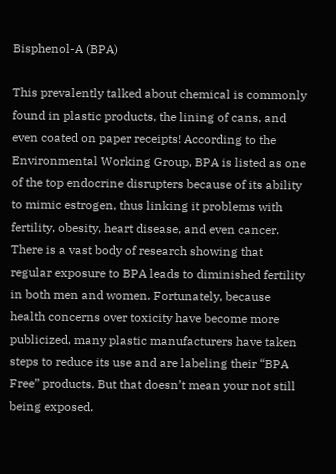Bisphenol-A (BPA)

This prevalently talked about chemical is commonly found in plastic products, the lining of cans, and even coated on paper receipts! According to the Environmental Working Group, BPA is listed as one of the top endocrine disrupters because of its ability to mimic estrogen, thus linking it problems with fertility, obesity, heart disease, and even cancer. There is a vast body of research showing that regular exposure to BPA leads to diminished fertility in both men and women. Fortunately, because health concerns over toxicity have become more publicized, many plastic manufacturers have taken steps to reduce its use and are labeling their “BPA Free” products. But that doesn’t mean your not still being exposed.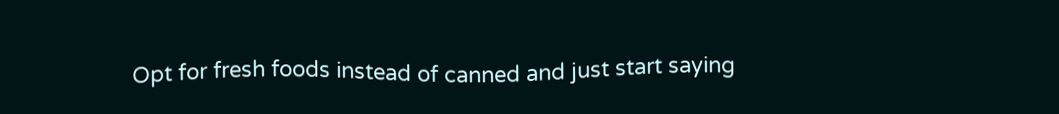Opt for fresh foods instead of canned and just start saying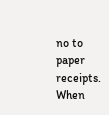no to paper receipts. When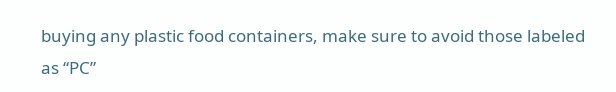buying any plastic food containers, make sure to avoid those labeled as “PC”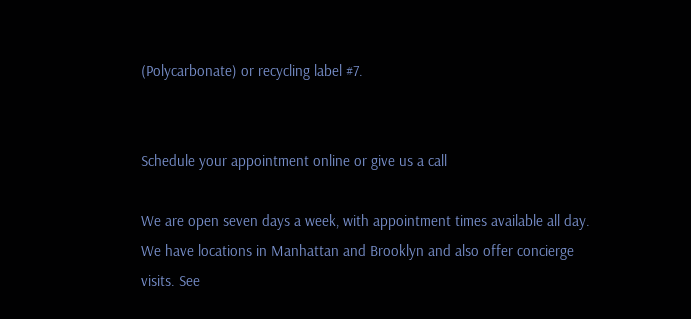(Polycarbonate) or recycling label #7.


Schedule your appointment online or give us a call

We are open seven days a week, with appointment times available all day. We have locations in Manhattan and Brooklyn and also offer concierge visits. See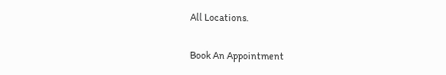All Locations.

Book An Appointment